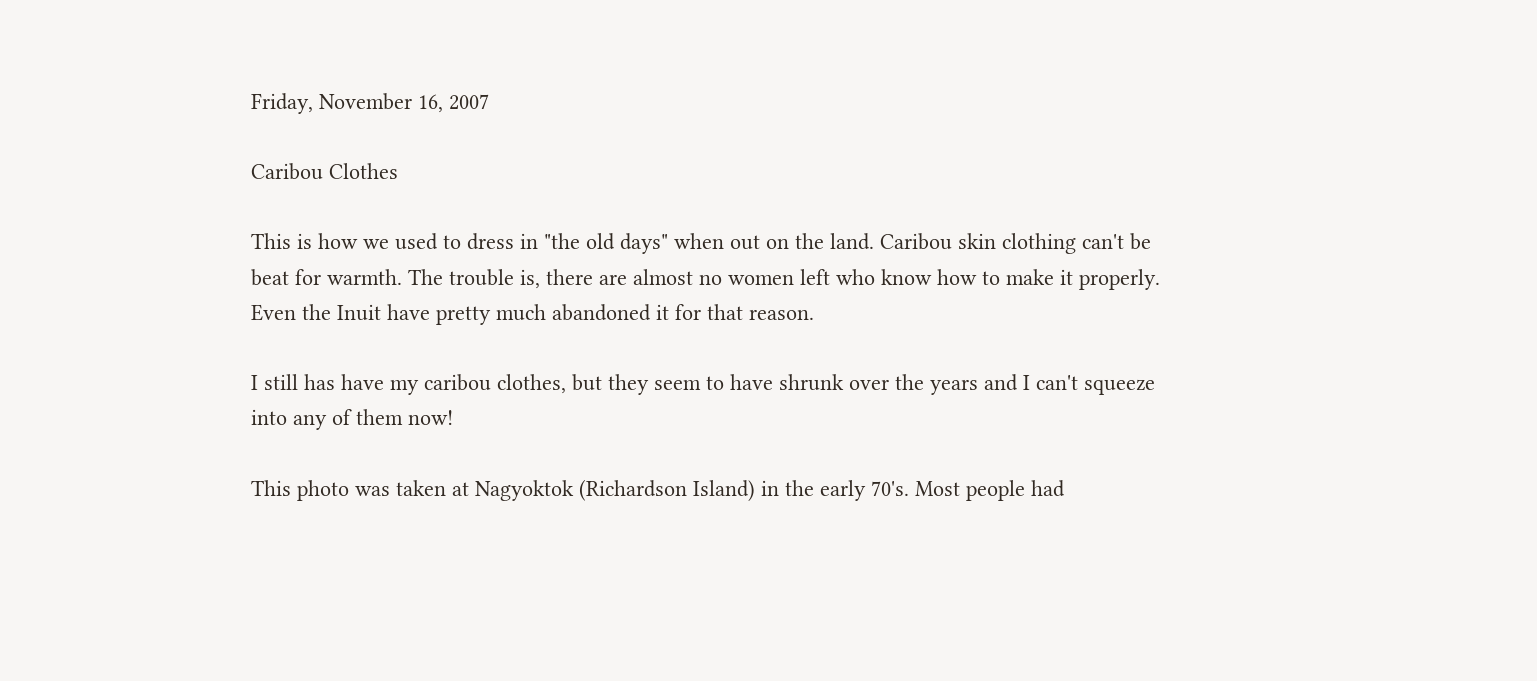Friday, November 16, 2007

Caribou Clothes

This is how we used to dress in "the old days" when out on the land. Caribou skin clothing can't be beat for warmth. The trouble is, there are almost no women left who know how to make it properly. Even the Inuit have pretty much abandoned it for that reason.

I still has have my caribou clothes, but they seem to have shrunk over the years and I can't squeeze into any of them now!

This photo was taken at Nagyoktok (Richardson Island) in the early 70's. Most people had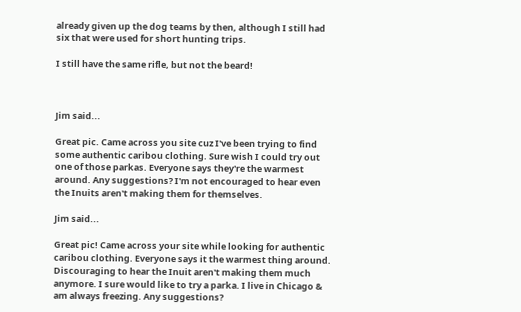already given up the dog teams by then, although I still had six that were used for short hunting trips.

I still have the same rifle, but not the beard!



Jim said...

Great pic. Came across you site cuz I've been trying to find some authentic caribou clothing. Sure wish I could try out one of those parkas. Everyone says they're the warmest around. Any suggestions? I'm not encouraged to hear even the Inuits aren't making them for themselves.

Jim said...

Great pic! Came across your site while looking for authentic caribou clothing. Everyone says it the warmest thing around. Discouraging to hear the Inuit aren't making them much anymore. I sure would like to try a parka. I live in Chicago & am always freezing. Any suggestions?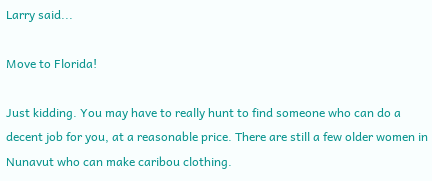Larry said...

Move to Florida!

Just kidding. You may have to really hunt to find someone who can do a decent job for you, at a reasonable price. There are still a few older women in Nunavut who can make caribou clothing.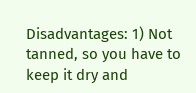Disadvantages: 1) Not tanned, so you have to keep it dry and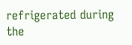refrigerated during the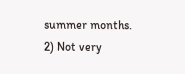summer months. 2) Not very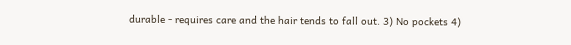durable - requires care and the hair tends to fall out. 3) No pockets 4)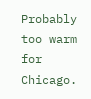Probably too warm for Chicago.